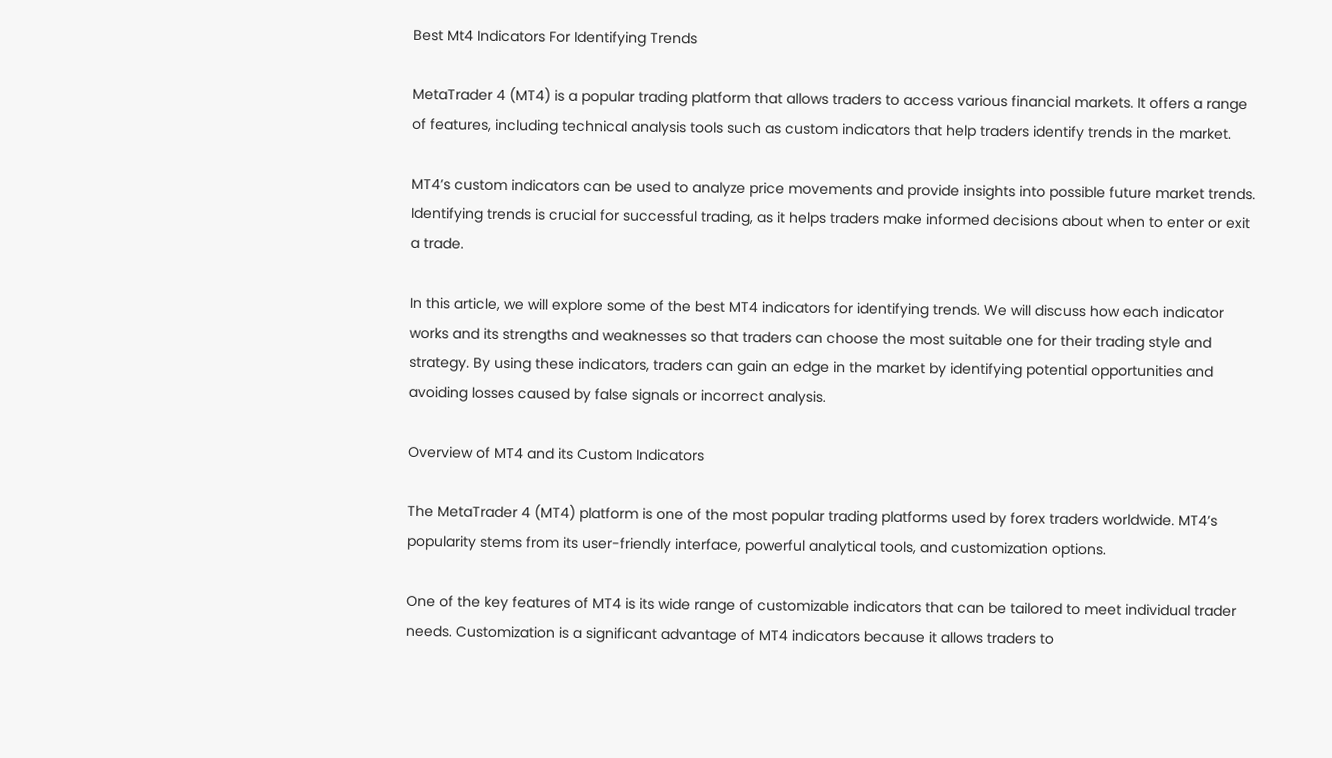Best Mt4 Indicators For Identifying Trends

MetaTrader 4 (MT4) is a popular trading platform that allows traders to access various financial markets. It offers a range of features, including technical analysis tools such as custom indicators that help traders identify trends in the market.

MT4’s custom indicators can be used to analyze price movements and provide insights into possible future market trends. Identifying trends is crucial for successful trading, as it helps traders make informed decisions about when to enter or exit a trade.

In this article, we will explore some of the best MT4 indicators for identifying trends. We will discuss how each indicator works and its strengths and weaknesses so that traders can choose the most suitable one for their trading style and strategy. By using these indicators, traders can gain an edge in the market by identifying potential opportunities and avoiding losses caused by false signals or incorrect analysis.

Overview of MT4 and its Custom Indicators

The MetaTrader 4 (MT4) platform is one of the most popular trading platforms used by forex traders worldwide. MT4’s popularity stems from its user-friendly interface, powerful analytical tools, and customization options.

One of the key features of MT4 is its wide range of customizable indicators that can be tailored to meet individual trader needs. Customization is a significant advantage of MT4 indicators because it allows traders to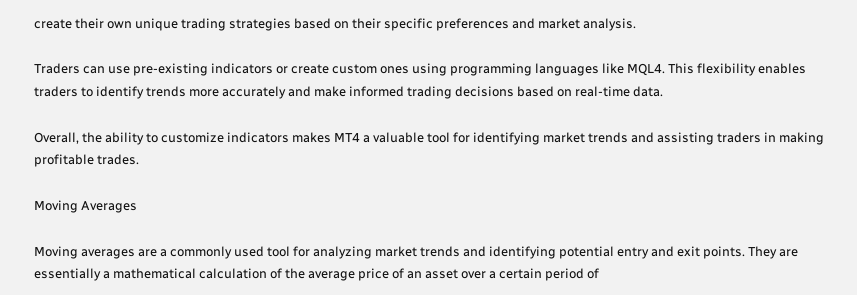create their own unique trading strategies based on their specific preferences and market analysis.

Traders can use pre-existing indicators or create custom ones using programming languages like MQL4. This flexibility enables traders to identify trends more accurately and make informed trading decisions based on real-time data.

Overall, the ability to customize indicators makes MT4 a valuable tool for identifying market trends and assisting traders in making profitable trades.

Moving Averages

Moving averages are a commonly used tool for analyzing market trends and identifying potential entry and exit points. They are essentially a mathematical calculation of the average price of an asset over a certain period of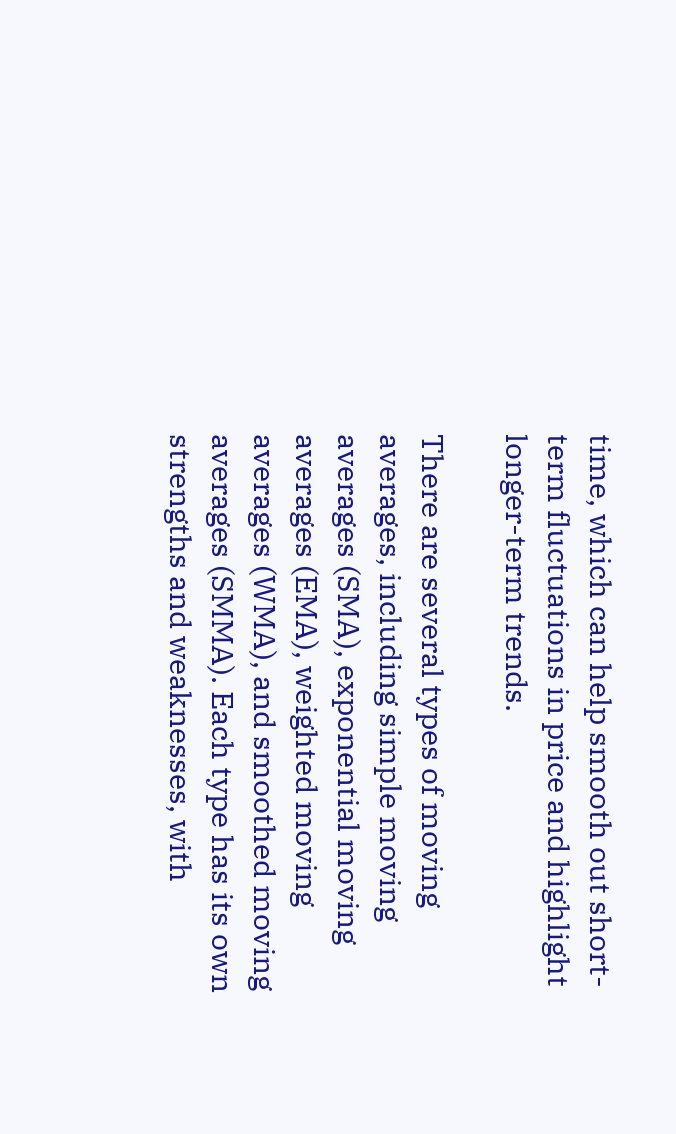time, which can help smooth out short-term fluctuations in price and highlight longer-term trends.

There are several types of moving averages, including simple moving averages (SMA), exponential moving averages (EMA), weighted moving averages (WMA), and smoothed moving averages (SMMA). Each type has its own strengths and weaknesses, with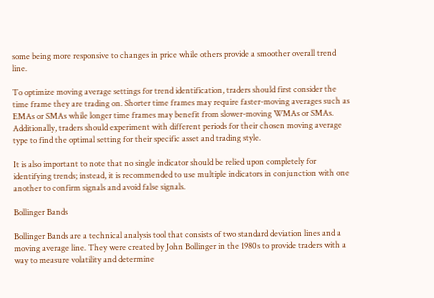some being more responsive to changes in price while others provide a smoother overall trend line.

To optimize moving average settings for trend identification, traders should first consider the time frame they are trading on. Shorter time frames may require faster-moving averages such as EMAs or SMAs while longer time frames may benefit from slower-moving WMAs or SMAs. Additionally, traders should experiment with different periods for their chosen moving average type to find the optimal setting for their specific asset and trading style.

It is also important to note that no single indicator should be relied upon completely for identifying trends; instead, it is recommended to use multiple indicators in conjunction with one another to confirm signals and avoid false signals.

Bollinger Bands

Bollinger Bands are a technical analysis tool that consists of two standard deviation lines and a moving average line. They were created by John Bollinger in the 1980s to provide traders with a way to measure volatility and determine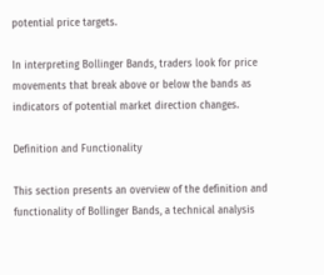potential price targets.

In interpreting Bollinger Bands, traders look for price movements that break above or below the bands as indicators of potential market direction changes.

Definition and Functionality

This section presents an overview of the definition and functionality of Bollinger Bands, a technical analysis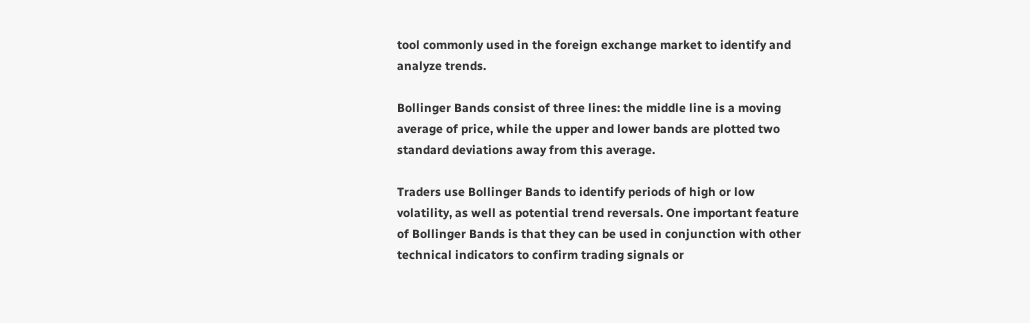tool commonly used in the foreign exchange market to identify and analyze trends.

Bollinger Bands consist of three lines: the middle line is a moving average of price, while the upper and lower bands are plotted two standard deviations away from this average.

Traders use Bollinger Bands to identify periods of high or low volatility, as well as potential trend reversals. One important feature of Bollinger Bands is that they can be used in conjunction with other technical indicators to confirm trading signals or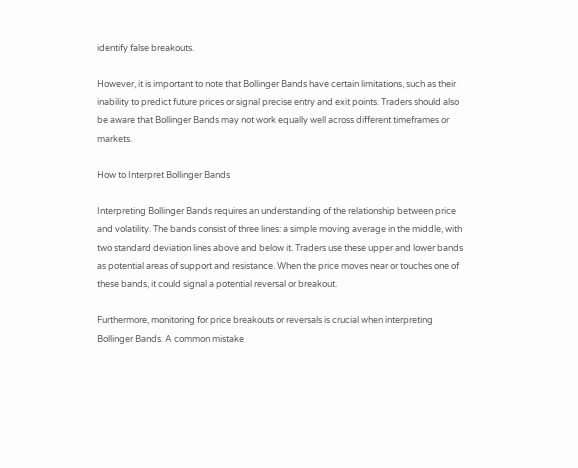identify false breakouts.

However, it is important to note that Bollinger Bands have certain limitations, such as their inability to predict future prices or signal precise entry and exit points. Traders should also be aware that Bollinger Bands may not work equally well across different timeframes or markets.

How to Interpret Bollinger Bands

Interpreting Bollinger Bands requires an understanding of the relationship between price and volatility. The bands consist of three lines: a simple moving average in the middle, with two standard deviation lines above and below it. Traders use these upper and lower bands as potential areas of support and resistance. When the price moves near or touches one of these bands, it could signal a potential reversal or breakout.

Furthermore, monitoring for price breakouts or reversals is crucial when interpreting Bollinger Bands. A common mistake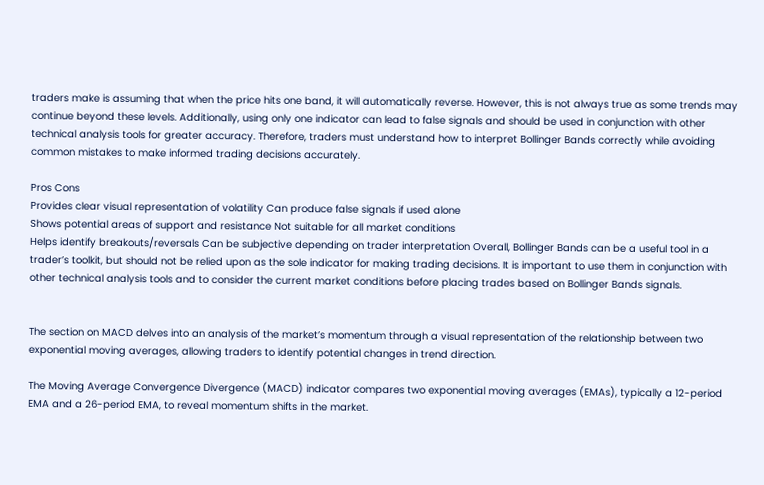traders make is assuming that when the price hits one band, it will automatically reverse. However, this is not always true as some trends may continue beyond these levels. Additionally, using only one indicator can lead to false signals and should be used in conjunction with other technical analysis tools for greater accuracy. Therefore, traders must understand how to interpret Bollinger Bands correctly while avoiding common mistakes to make informed trading decisions accurately.

Pros Cons
Provides clear visual representation of volatility Can produce false signals if used alone
Shows potential areas of support and resistance Not suitable for all market conditions
Helps identify breakouts/reversals Can be subjective depending on trader interpretation Overall, Bollinger Bands can be a useful tool in a trader’s toolkit, but should not be relied upon as the sole indicator for making trading decisions. It is important to use them in conjunction with other technical analysis tools and to consider the current market conditions before placing trades based on Bollinger Bands signals.


The section on MACD delves into an analysis of the market’s momentum through a visual representation of the relationship between two exponential moving averages, allowing traders to identify potential changes in trend direction.

The Moving Average Convergence Divergence (MACD) indicator compares two exponential moving averages (EMAs), typically a 12-period EMA and a 26-period EMA, to reveal momentum shifts in the market.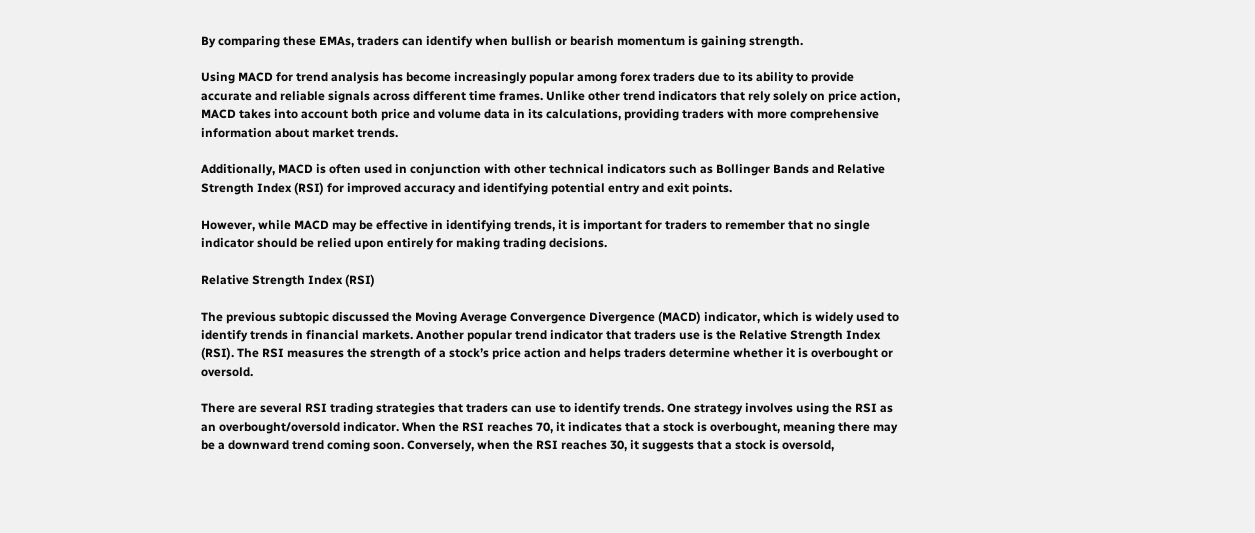By comparing these EMAs, traders can identify when bullish or bearish momentum is gaining strength.

Using MACD for trend analysis has become increasingly popular among forex traders due to its ability to provide accurate and reliable signals across different time frames. Unlike other trend indicators that rely solely on price action, MACD takes into account both price and volume data in its calculations, providing traders with more comprehensive information about market trends.

Additionally, MACD is often used in conjunction with other technical indicators such as Bollinger Bands and Relative Strength Index (RSI) for improved accuracy and identifying potential entry and exit points.

However, while MACD may be effective in identifying trends, it is important for traders to remember that no single indicator should be relied upon entirely for making trading decisions.

Relative Strength Index (RSI)

The previous subtopic discussed the Moving Average Convergence Divergence (MACD) indicator, which is widely used to identify trends in financial markets. Another popular trend indicator that traders use is the Relative Strength Index (RSI). The RSI measures the strength of a stock’s price action and helps traders determine whether it is overbought or oversold.

There are several RSI trading strategies that traders can use to identify trends. One strategy involves using the RSI as an overbought/oversold indicator. When the RSI reaches 70, it indicates that a stock is overbought, meaning there may be a downward trend coming soon. Conversely, when the RSI reaches 30, it suggests that a stock is oversold,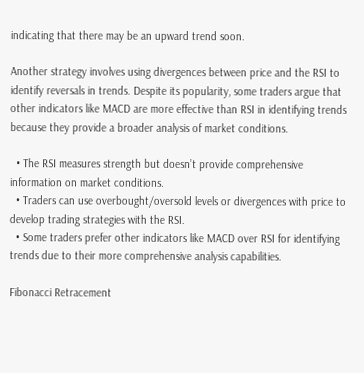indicating that there may be an upward trend soon.

Another strategy involves using divergences between price and the RSI to identify reversals in trends. Despite its popularity, some traders argue that other indicators like MACD are more effective than RSI in identifying trends because they provide a broader analysis of market conditions.

  • The RSI measures strength but doesn’t provide comprehensive information on market conditions.
  • Traders can use overbought/oversold levels or divergences with price to develop trading strategies with the RSI.
  • Some traders prefer other indicators like MACD over RSI for identifying trends due to their more comprehensive analysis capabilities.

Fibonacci Retracement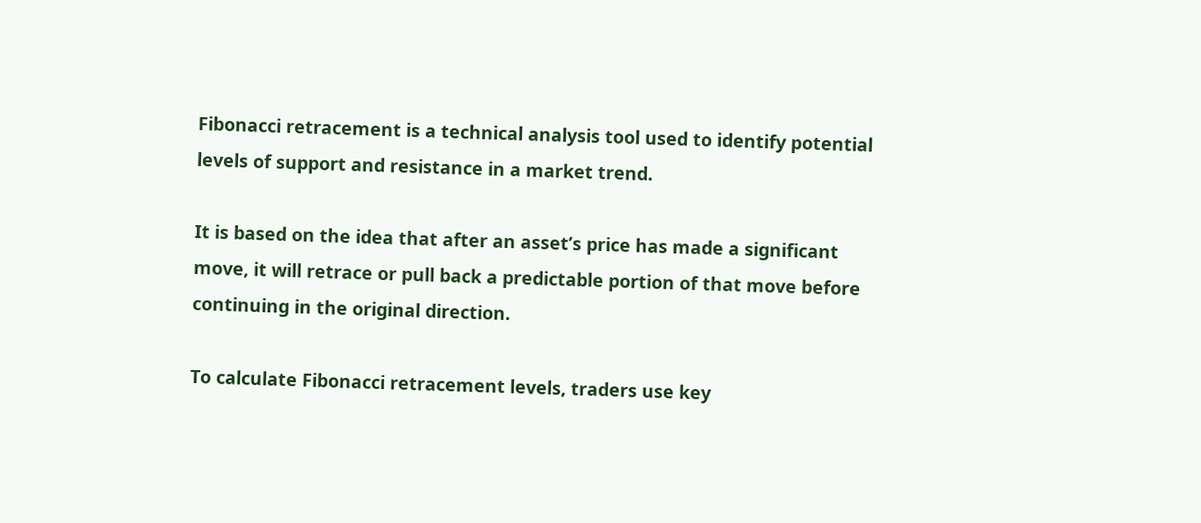Fibonacci retracement is a technical analysis tool used to identify potential levels of support and resistance in a market trend.

It is based on the idea that after an asset’s price has made a significant move, it will retrace or pull back a predictable portion of that move before continuing in the original direction.

To calculate Fibonacci retracement levels, traders use key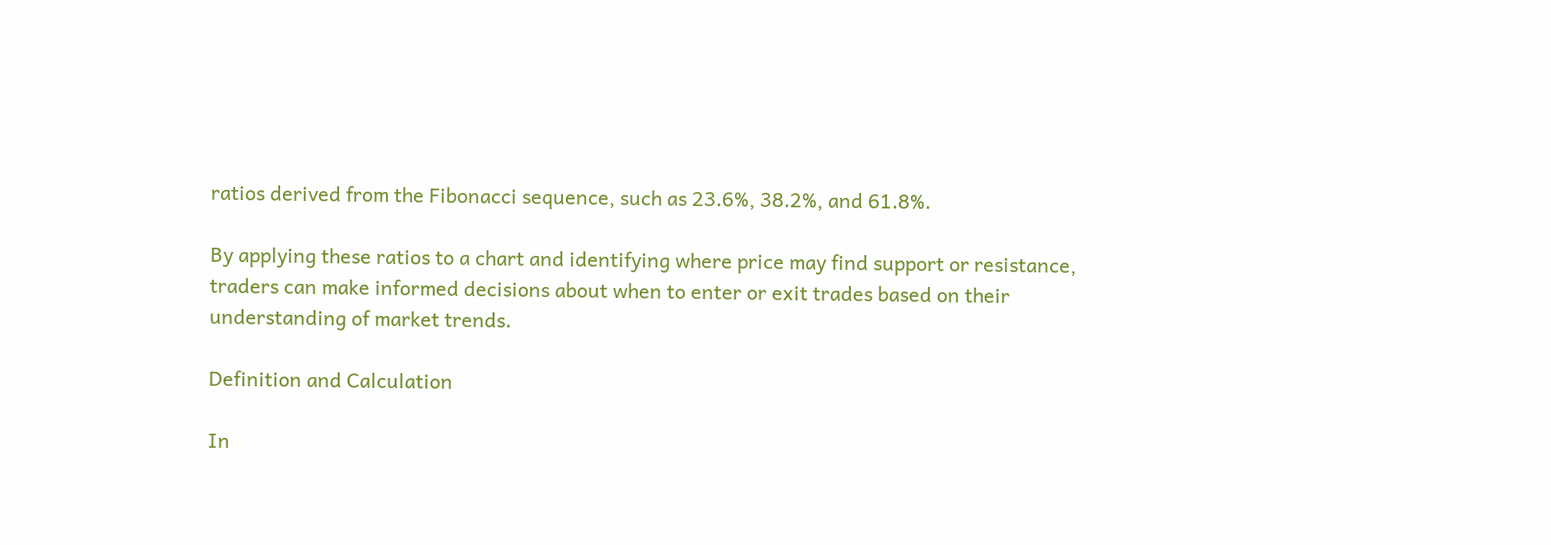ratios derived from the Fibonacci sequence, such as 23.6%, 38.2%, and 61.8%.

By applying these ratios to a chart and identifying where price may find support or resistance, traders can make informed decisions about when to enter or exit trades based on their understanding of market trends.

Definition and Calculation

In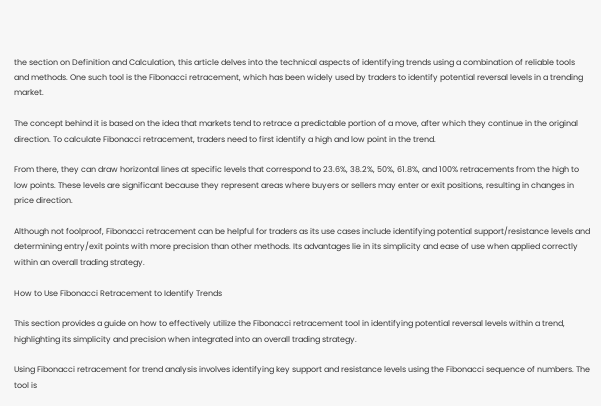the section on Definition and Calculation, this article delves into the technical aspects of identifying trends using a combination of reliable tools and methods. One such tool is the Fibonacci retracement, which has been widely used by traders to identify potential reversal levels in a trending market.

The concept behind it is based on the idea that markets tend to retrace a predictable portion of a move, after which they continue in the original direction. To calculate Fibonacci retracement, traders need to first identify a high and low point in the trend.

From there, they can draw horizontal lines at specific levels that correspond to 23.6%, 38.2%, 50%, 61.8%, and 100% retracements from the high to low points. These levels are significant because they represent areas where buyers or sellers may enter or exit positions, resulting in changes in price direction.

Although not foolproof, Fibonacci retracement can be helpful for traders as its use cases include identifying potential support/resistance levels and determining entry/exit points with more precision than other methods. Its advantages lie in its simplicity and ease of use when applied correctly within an overall trading strategy.

How to Use Fibonacci Retracement to Identify Trends

This section provides a guide on how to effectively utilize the Fibonacci retracement tool in identifying potential reversal levels within a trend, highlighting its simplicity and precision when integrated into an overall trading strategy.

Using Fibonacci retracement for trend analysis involves identifying key support and resistance levels using the Fibonacci sequence of numbers. The tool is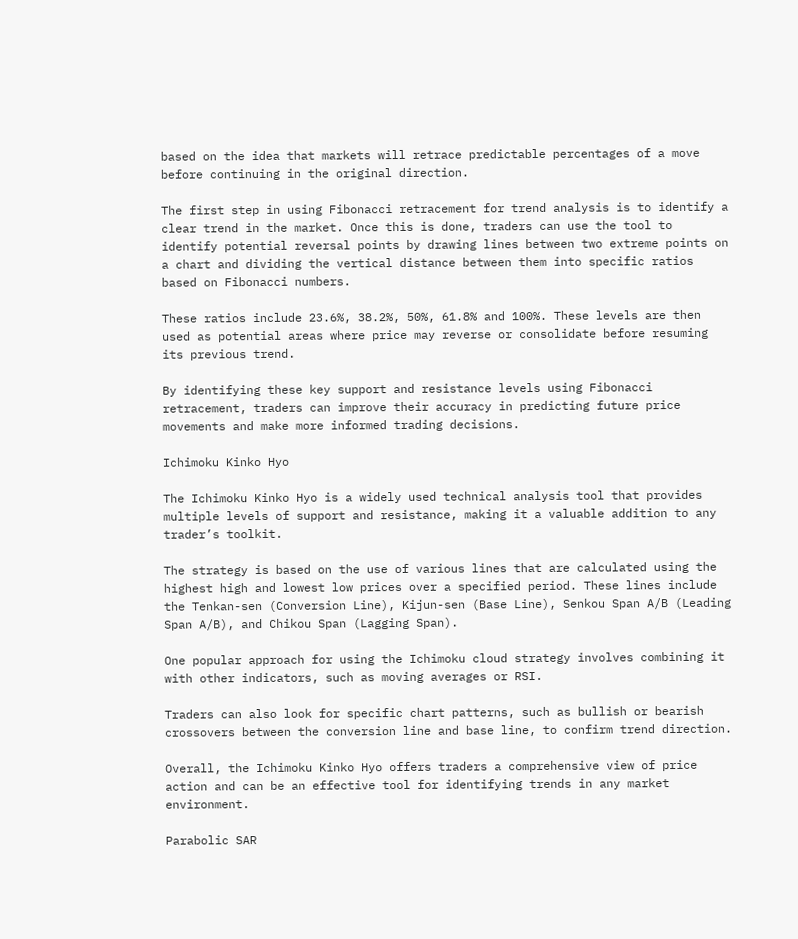based on the idea that markets will retrace predictable percentages of a move before continuing in the original direction.

The first step in using Fibonacci retracement for trend analysis is to identify a clear trend in the market. Once this is done, traders can use the tool to identify potential reversal points by drawing lines between two extreme points on a chart and dividing the vertical distance between them into specific ratios based on Fibonacci numbers.

These ratios include 23.6%, 38.2%, 50%, 61.8% and 100%. These levels are then used as potential areas where price may reverse or consolidate before resuming its previous trend.

By identifying these key support and resistance levels using Fibonacci retracement, traders can improve their accuracy in predicting future price movements and make more informed trading decisions.

Ichimoku Kinko Hyo

The Ichimoku Kinko Hyo is a widely used technical analysis tool that provides multiple levels of support and resistance, making it a valuable addition to any trader’s toolkit.

The strategy is based on the use of various lines that are calculated using the highest high and lowest low prices over a specified period. These lines include the Tenkan-sen (Conversion Line), Kijun-sen (Base Line), Senkou Span A/B (Leading Span A/B), and Chikou Span (Lagging Span).

One popular approach for using the Ichimoku cloud strategy involves combining it with other indicators, such as moving averages or RSI.

Traders can also look for specific chart patterns, such as bullish or bearish crossovers between the conversion line and base line, to confirm trend direction.

Overall, the Ichimoku Kinko Hyo offers traders a comprehensive view of price action and can be an effective tool for identifying trends in any market environment.

Parabolic SAR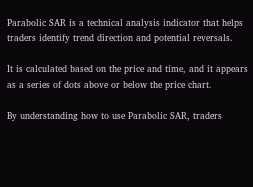Parabolic SAR is a technical analysis indicator that helps traders identify trend direction and potential reversals.

It is calculated based on the price and time, and it appears as a series of dots above or below the price chart.

By understanding how to use Parabolic SAR, traders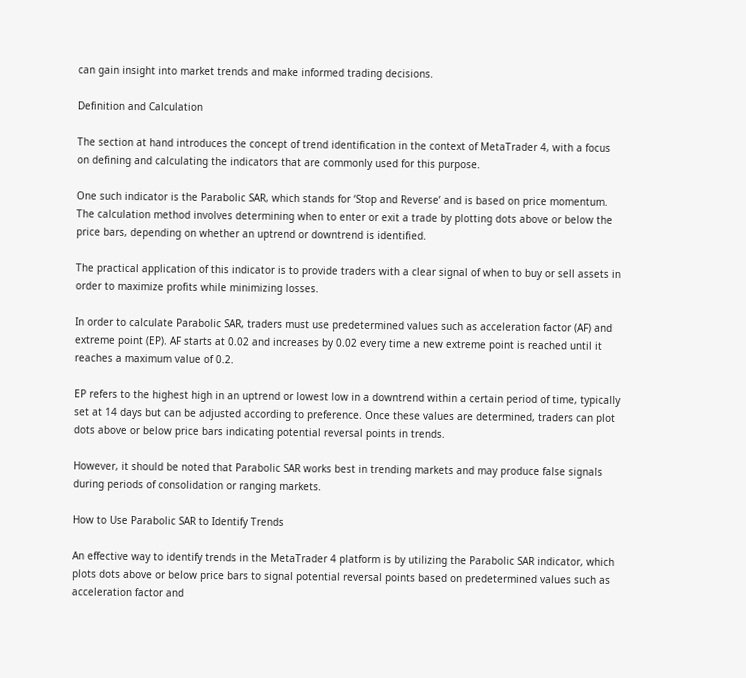can gain insight into market trends and make informed trading decisions.

Definition and Calculation

The section at hand introduces the concept of trend identification in the context of MetaTrader 4, with a focus on defining and calculating the indicators that are commonly used for this purpose.

One such indicator is the Parabolic SAR, which stands for ‘Stop and Reverse’ and is based on price momentum. The calculation method involves determining when to enter or exit a trade by plotting dots above or below the price bars, depending on whether an uptrend or downtrend is identified.

The practical application of this indicator is to provide traders with a clear signal of when to buy or sell assets in order to maximize profits while minimizing losses.

In order to calculate Parabolic SAR, traders must use predetermined values such as acceleration factor (AF) and extreme point (EP). AF starts at 0.02 and increases by 0.02 every time a new extreme point is reached until it reaches a maximum value of 0.2.

EP refers to the highest high in an uptrend or lowest low in a downtrend within a certain period of time, typically set at 14 days but can be adjusted according to preference. Once these values are determined, traders can plot dots above or below price bars indicating potential reversal points in trends.

However, it should be noted that Parabolic SAR works best in trending markets and may produce false signals during periods of consolidation or ranging markets.

How to Use Parabolic SAR to Identify Trends

An effective way to identify trends in the MetaTrader 4 platform is by utilizing the Parabolic SAR indicator, which plots dots above or below price bars to signal potential reversal points based on predetermined values such as acceleration factor and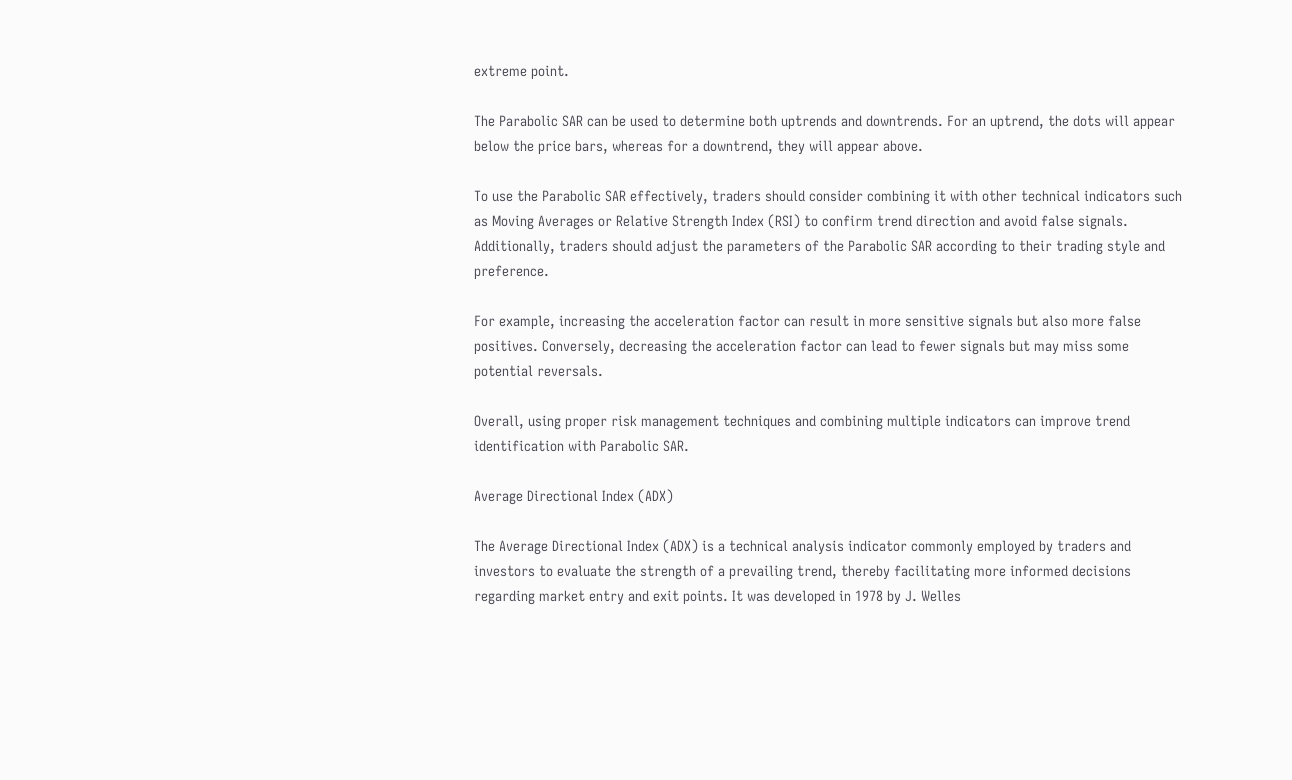extreme point.

The Parabolic SAR can be used to determine both uptrends and downtrends. For an uptrend, the dots will appear below the price bars, whereas for a downtrend, they will appear above.

To use the Parabolic SAR effectively, traders should consider combining it with other technical indicators such as Moving Averages or Relative Strength Index (RSI) to confirm trend direction and avoid false signals. Additionally, traders should adjust the parameters of the Parabolic SAR according to their trading style and preference.

For example, increasing the acceleration factor can result in more sensitive signals but also more false positives. Conversely, decreasing the acceleration factor can lead to fewer signals but may miss some potential reversals.

Overall, using proper risk management techniques and combining multiple indicators can improve trend identification with Parabolic SAR.

Average Directional Index (ADX)

The Average Directional Index (ADX) is a technical analysis indicator commonly employed by traders and investors to evaluate the strength of a prevailing trend, thereby facilitating more informed decisions regarding market entry and exit points. It was developed in 1978 by J. Welles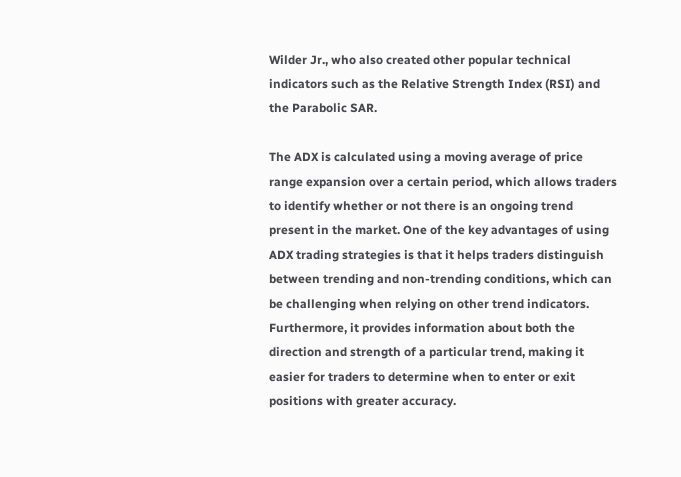Wilder Jr., who also created other popular technical indicators such as the Relative Strength Index (RSI) and the Parabolic SAR.

The ADX is calculated using a moving average of price range expansion over a certain period, which allows traders to identify whether or not there is an ongoing trend present in the market. One of the key advantages of using ADX trading strategies is that it helps traders distinguish between trending and non-trending conditions, which can be challenging when relying on other trend indicators. Furthermore, it provides information about both the direction and strength of a particular trend, making it easier for traders to determine when to enter or exit positions with greater accuracy.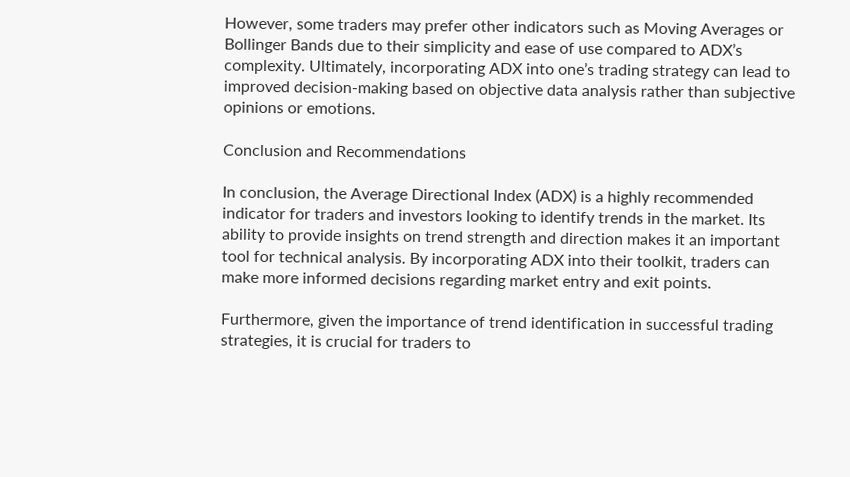However, some traders may prefer other indicators such as Moving Averages or Bollinger Bands due to their simplicity and ease of use compared to ADX’s complexity. Ultimately, incorporating ADX into one’s trading strategy can lead to improved decision-making based on objective data analysis rather than subjective opinions or emotions.

Conclusion and Recommendations

In conclusion, the Average Directional Index (ADX) is a highly recommended indicator for traders and investors looking to identify trends in the market. Its ability to provide insights on trend strength and direction makes it an important tool for technical analysis. By incorporating ADX into their toolkit, traders can make more informed decisions regarding market entry and exit points.

Furthermore, given the importance of trend identification in successful trading strategies, it is crucial for traders to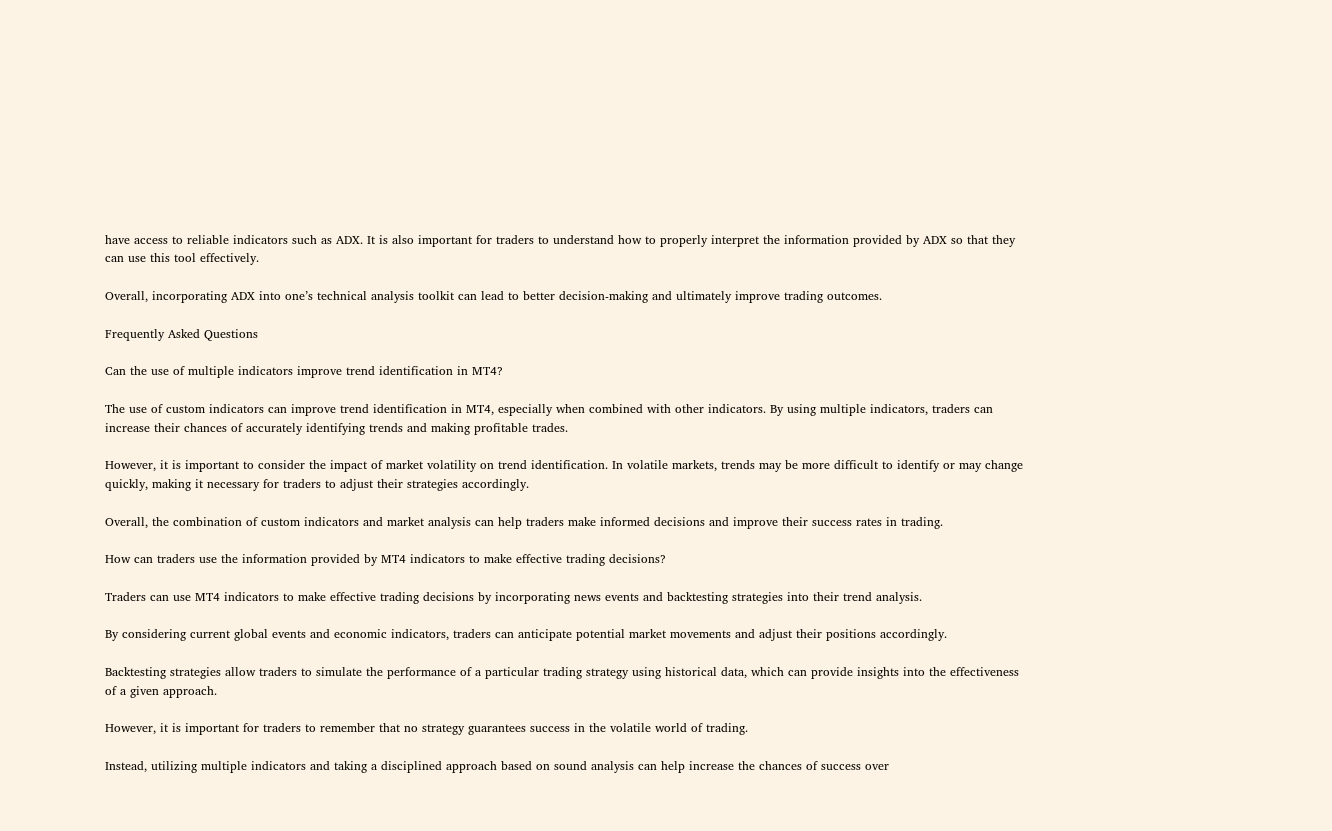have access to reliable indicators such as ADX. It is also important for traders to understand how to properly interpret the information provided by ADX so that they can use this tool effectively.

Overall, incorporating ADX into one’s technical analysis toolkit can lead to better decision-making and ultimately improve trading outcomes.

Frequently Asked Questions

Can the use of multiple indicators improve trend identification in MT4?

The use of custom indicators can improve trend identification in MT4, especially when combined with other indicators. By using multiple indicators, traders can increase their chances of accurately identifying trends and making profitable trades.

However, it is important to consider the impact of market volatility on trend identification. In volatile markets, trends may be more difficult to identify or may change quickly, making it necessary for traders to adjust their strategies accordingly.

Overall, the combination of custom indicators and market analysis can help traders make informed decisions and improve their success rates in trading.

How can traders use the information provided by MT4 indicators to make effective trading decisions?

Traders can use MT4 indicators to make effective trading decisions by incorporating news events and backtesting strategies into their trend analysis.

By considering current global events and economic indicators, traders can anticipate potential market movements and adjust their positions accordingly.

Backtesting strategies allow traders to simulate the performance of a particular trading strategy using historical data, which can provide insights into the effectiveness of a given approach.

However, it is important for traders to remember that no strategy guarantees success in the volatile world of trading.

Instead, utilizing multiple indicators and taking a disciplined approach based on sound analysis can help increase the chances of success over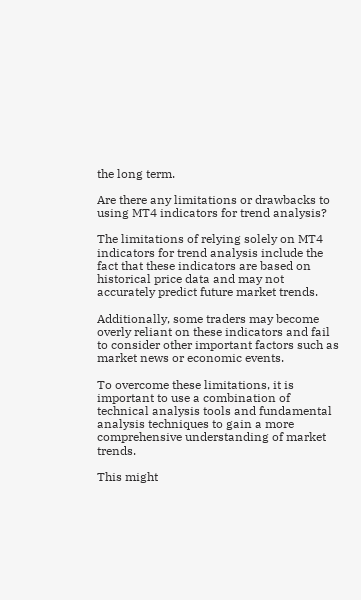the long term.

Are there any limitations or drawbacks to using MT4 indicators for trend analysis?

The limitations of relying solely on MT4 indicators for trend analysis include the fact that these indicators are based on historical price data and may not accurately predict future market trends.

Additionally, some traders may become overly reliant on these indicators and fail to consider other important factors such as market news or economic events.

To overcome these limitations, it is important to use a combination of technical analysis tools and fundamental analysis techniques to gain a more comprehensive understanding of market trends.

This might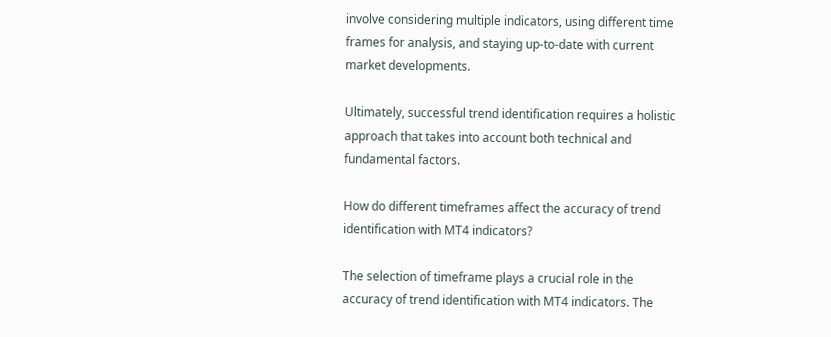involve considering multiple indicators, using different time frames for analysis, and staying up-to-date with current market developments.

Ultimately, successful trend identification requires a holistic approach that takes into account both technical and fundamental factors.

How do different timeframes affect the accuracy of trend identification with MT4 indicators?

The selection of timeframe plays a crucial role in the accuracy of trend identification with MT4 indicators. The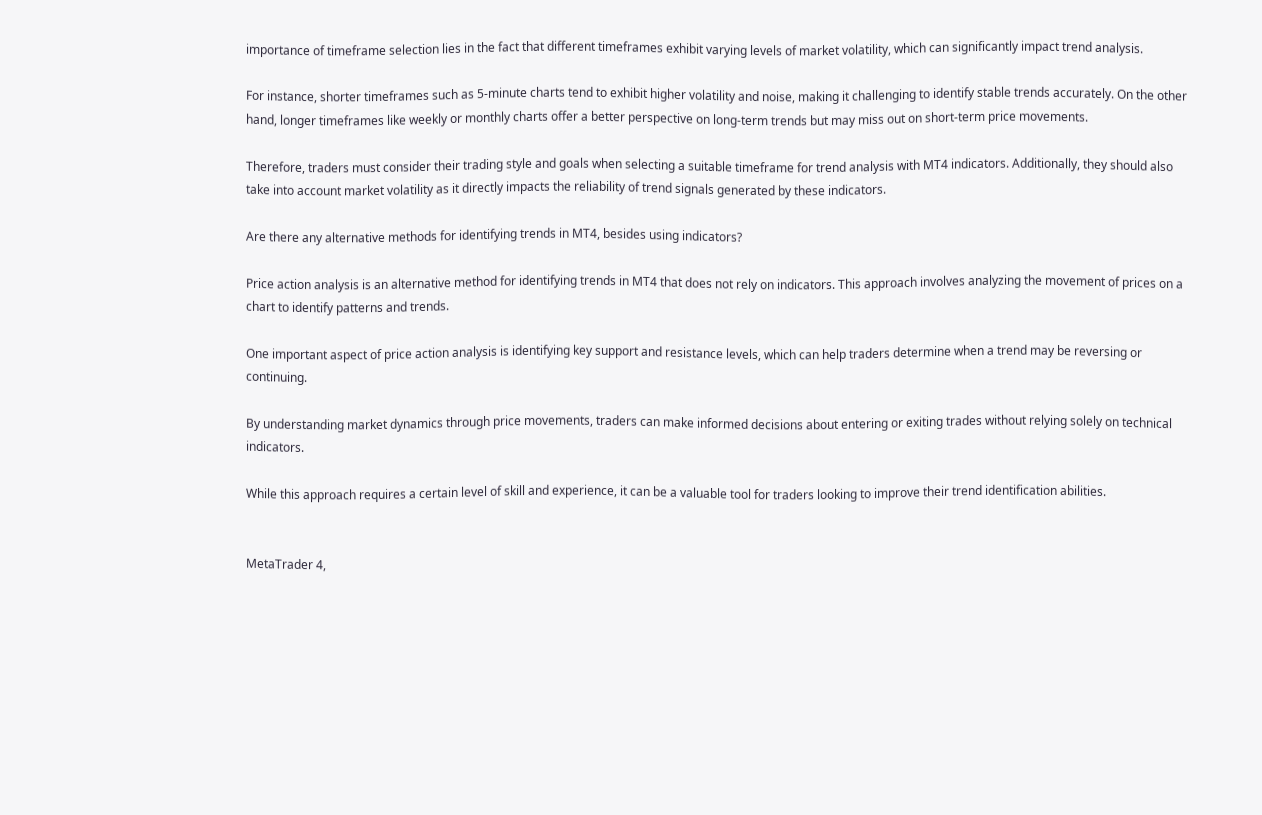importance of timeframe selection lies in the fact that different timeframes exhibit varying levels of market volatility, which can significantly impact trend analysis.

For instance, shorter timeframes such as 5-minute charts tend to exhibit higher volatility and noise, making it challenging to identify stable trends accurately. On the other hand, longer timeframes like weekly or monthly charts offer a better perspective on long-term trends but may miss out on short-term price movements.

Therefore, traders must consider their trading style and goals when selecting a suitable timeframe for trend analysis with MT4 indicators. Additionally, they should also take into account market volatility as it directly impacts the reliability of trend signals generated by these indicators.

Are there any alternative methods for identifying trends in MT4, besides using indicators?

Price action analysis is an alternative method for identifying trends in MT4 that does not rely on indicators. This approach involves analyzing the movement of prices on a chart to identify patterns and trends.

One important aspect of price action analysis is identifying key support and resistance levels, which can help traders determine when a trend may be reversing or continuing.

By understanding market dynamics through price movements, traders can make informed decisions about entering or exiting trades without relying solely on technical indicators.

While this approach requires a certain level of skill and experience, it can be a valuable tool for traders looking to improve their trend identification abilities.


MetaTrader 4,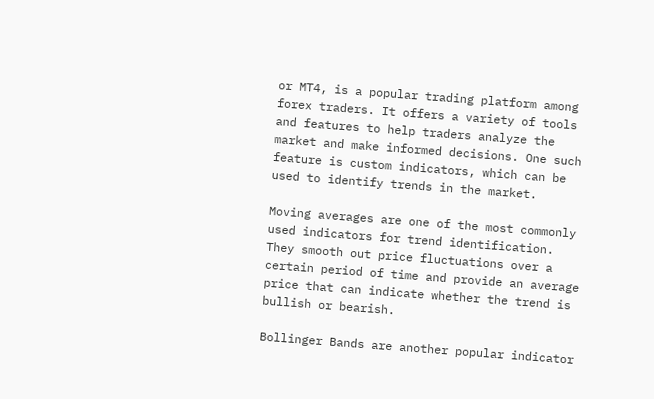or MT4, is a popular trading platform among forex traders. It offers a variety of tools and features to help traders analyze the market and make informed decisions. One such feature is custom indicators, which can be used to identify trends in the market.

Moving averages are one of the most commonly used indicators for trend identification. They smooth out price fluctuations over a certain period of time and provide an average price that can indicate whether the trend is bullish or bearish.

Bollinger Bands are another popular indicator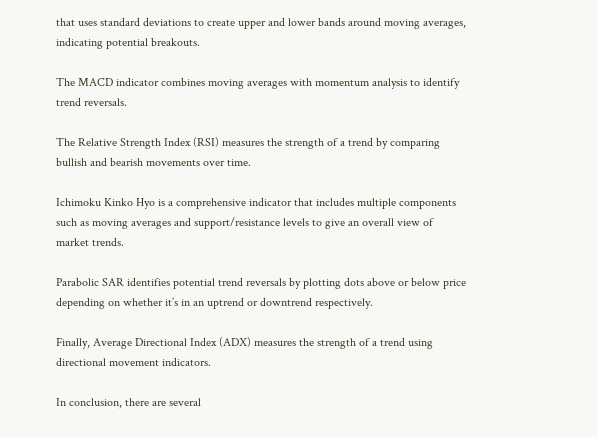that uses standard deviations to create upper and lower bands around moving averages, indicating potential breakouts.

The MACD indicator combines moving averages with momentum analysis to identify trend reversals.

The Relative Strength Index (RSI) measures the strength of a trend by comparing bullish and bearish movements over time.

Ichimoku Kinko Hyo is a comprehensive indicator that includes multiple components such as moving averages and support/resistance levels to give an overall view of market trends.

Parabolic SAR identifies potential trend reversals by plotting dots above or below price depending on whether it’s in an uptrend or downtrend respectively.

Finally, Average Directional Index (ADX) measures the strength of a trend using directional movement indicators.

In conclusion, there are several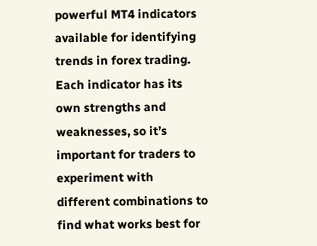powerful MT4 indicators available for identifying trends in forex trading. Each indicator has its own strengths and weaknesses, so it’s important for traders to experiment with different combinations to find what works best for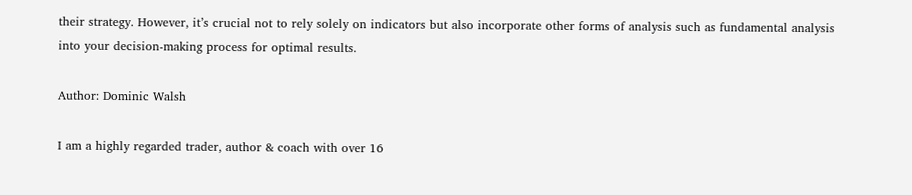their strategy. However, it’s crucial not to rely solely on indicators but also incorporate other forms of analysis such as fundamental analysis into your decision-making process for optimal results.

Author: Dominic Walsh

I am a highly regarded trader, author & coach with over 16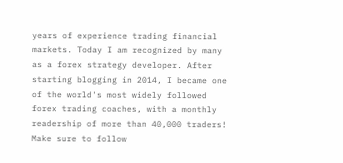years of experience trading financial markets. Today I am recognized by many as a forex strategy developer. After starting blogging in 2014, I became one of the world's most widely followed forex trading coaches, with a monthly readership of more than 40,000 traders! Make sure to follow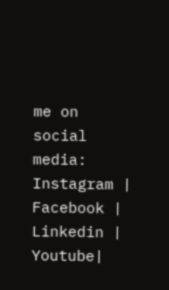me on social media: Instagram | Facebook | Linkedin | Youtube|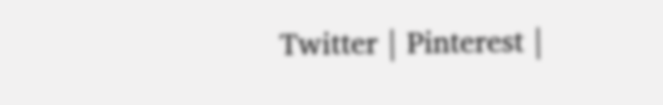Twitter | Pinterest |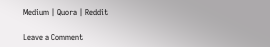Medium | Quora | Reddit

Leave a Comment